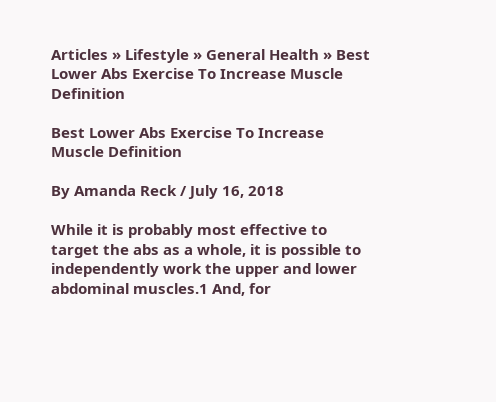Articles » Lifestyle » General Health » Best Lower Abs Exercise To Increase Muscle Definition

Best Lower Abs Exercise To Increase Muscle Definition

By Amanda Reck / July 16, 2018

While it is probably most effective to target the abs as a whole, it is possible to independently work the upper and lower abdominal muscles.1 And, for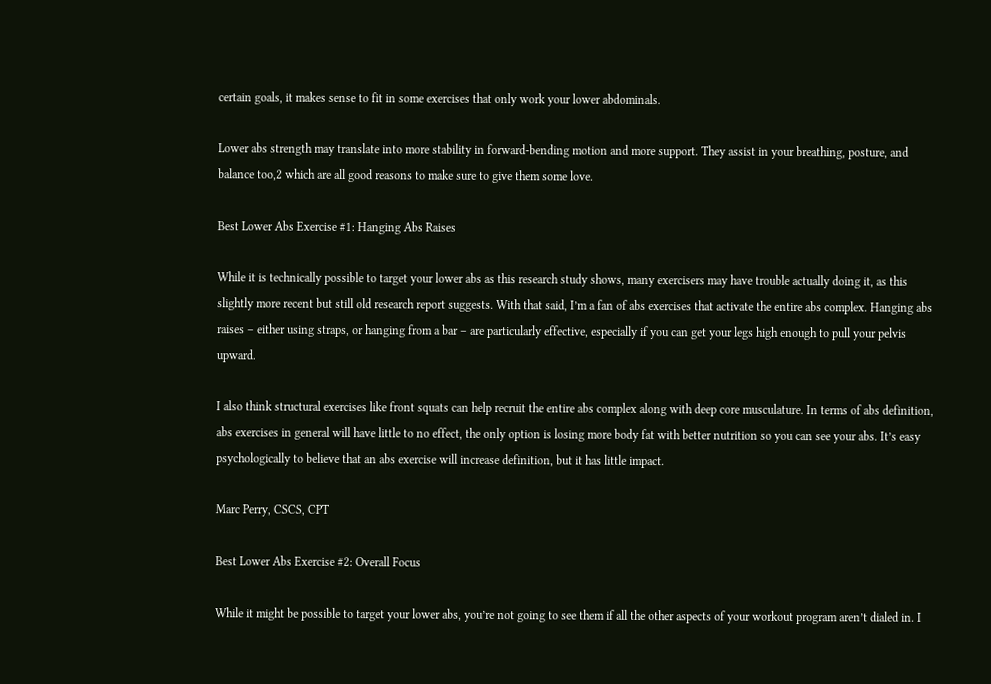certain goals, it makes sense to fit in some exercises that only work your lower abdominals.

Lower abs strength may translate into more stability in forward-bending motion and more support. They assist in your breathing, posture, and balance too,2 which are all good reasons to make sure to give them some love.

Best Lower Abs Exercise #1: Hanging Abs Raises

While it is technically possible to target your lower abs as this research study shows, many exercisers may have trouble actually doing it, as this slightly more recent but still old research report suggests. With that said, I’m a fan of abs exercises that activate the entire abs complex. Hanging abs raises – either using straps, or hanging from a bar – are particularly effective, especially if you can get your legs high enough to pull your pelvis upward.

I also think structural exercises like front squats can help recruit the entire abs complex along with deep core musculature. In terms of abs definition, abs exercises in general will have little to no effect, the only option is losing more body fat with better nutrition so you can see your abs. It’s easy psychologically to believe that an abs exercise will increase definition, but it has little impact.

Marc Perry, CSCS, CPT

Best Lower Abs Exercise #2: Overall Focus

While it might be possible to target your lower abs, you’re not going to see them if all the other aspects of your workout program aren’t dialed in. I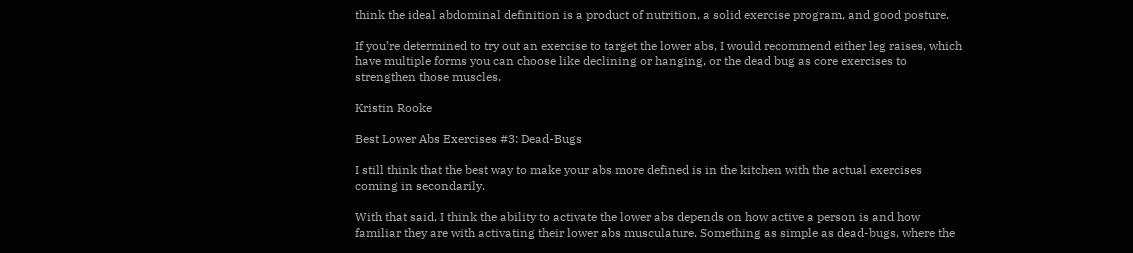think the ideal abdominal definition is a product of nutrition, a solid exercise program, and good posture.

If you’re determined to try out an exercise to target the lower abs, I would recommend either leg raises, which have multiple forms you can choose like declining or hanging, or the dead bug as core exercises to strengthen those muscles.

Kristin Rooke

Best Lower Abs Exercises #3: Dead-Bugs

I still think that the best way to make your abs more defined is in the kitchen with the actual exercises coming in secondarily.

With that said, I think the ability to activate the lower abs depends on how active a person is and how familiar they are with activating their lower abs musculature. Something as simple as dead-bugs, where the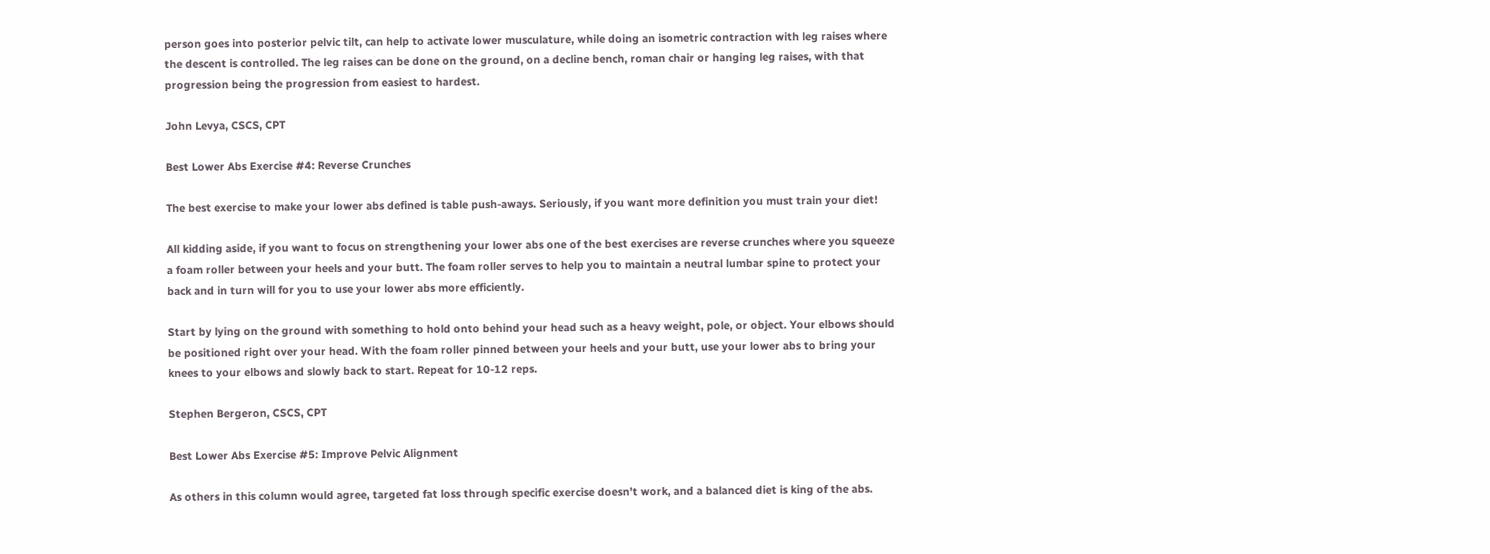person goes into posterior pelvic tilt, can help to activate lower musculature, while doing an isometric contraction with leg raises where the descent is controlled. The leg raises can be done on the ground, on a decline bench, roman chair or hanging leg raises, with that progression being the progression from easiest to hardest.

John Levya, CSCS, CPT

Best Lower Abs Exercise #4: Reverse Crunches

The best exercise to make your lower abs defined is table push-aways. Seriously, if you want more definition you must train your diet!

All kidding aside, if you want to focus on strengthening your lower abs one of the best exercises are reverse crunches where you squeeze a foam roller between your heels and your butt. The foam roller serves to help you to maintain a neutral lumbar spine to protect your back and in turn will for you to use your lower abs more efficiently.

Start by lying on the ground with something to hold onto behind your head such as a heavy weight, pole, or object. Your elbows should be positioned right over your head. With the foam roller pinned between your heels and your butt, use your lower abs to bring your knees to your elbows and slowly back to start. Repeat for 10-12 reps.

Stephen Bergeron, CSCS, CPT

Best Lower Abs Exercise #5: Improve Pelvic Alignment

As others in this column would agree, targeted fat loss through specific exercise doesn’t work, and a balanced diet is king of the abs.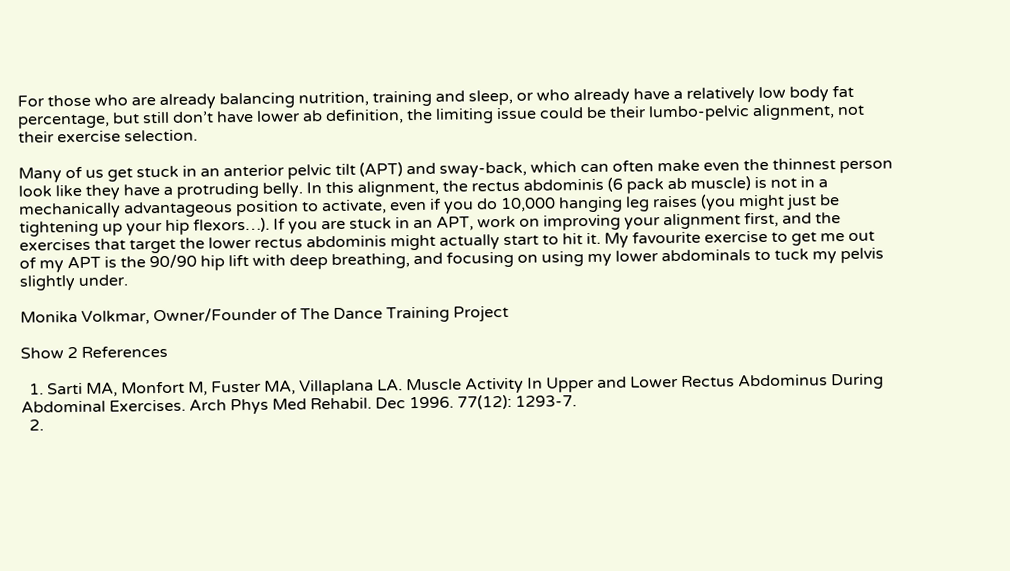For those who are already balancing nutrition, training and sleep, or who already have a relatively low body fat percentage, but still don’t have lower ab definition, the limiting issue could be their lumbo-pelvic alignment, not their exercise selection.

Many of us get stuck in an anterior pelvic tilt (APT) and sway-back, which can often make even the thinnest person look like they have a protruding belly. In this alignment, the rectus abdominis (6 pack ab muscle) is not in a mechanically advantageous position to activate, even if you do 10,000 hanging leg raises (you might just be tightening up your hip flexors…). If you are stuck in an APT, work on improving your alignment first, and the exercises that target the lower rectus abdominis might actually start to hit it. My favourite exercise to get me out of my APT is the 90/90 hip lift with deep breathing, and focusing on using my lower abdominals to tuck my pelvis slightly under.

Monika Volkmar, Owner/Founder of The Dance Training Project

Show 2 References

  1. Sarti MA, Monfort M, Fuster MA, Villaplana LA. Muscle Activity In Upper and Lower Rectus Abdominus During Abdominal Exercises. Arch Phys Med Rehabil. Dec 1996. 77(12): 1293-7.
  2.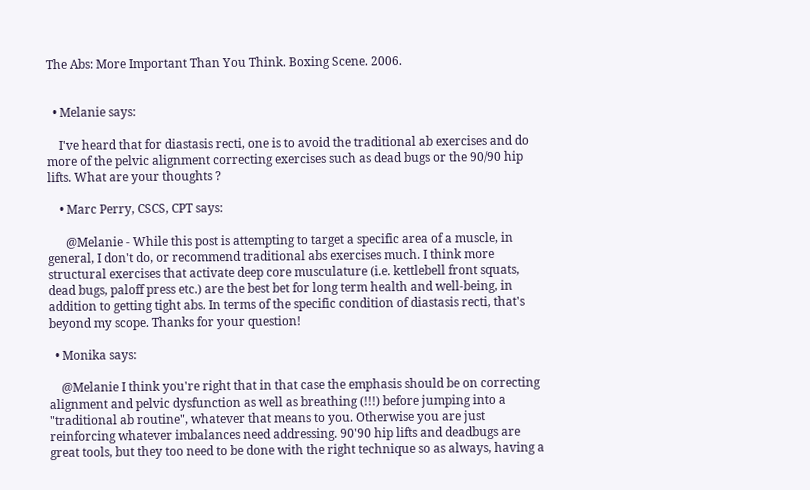The Abs: More Important Than You Think. Boxing Scene. 2006.


  • Melanie says:

    I've heard that for diastasis recti, one is to avoid the traditional ab exercises and do more of the pelvic alignment correcting exercises such as dead bugs or the 90/90 hip lifts. What are your thoughts ?

    • Marc Perry, CSCS, CPT says:

      @Melanie - While this post is attempting to target a specific area of a muscle, in general, I don't do, or recommend traditional abs exercises much. I think more structural exercises that activate deep core musculature (i.e. kettlebell front squats, dead bugs, paloff press etc.) are the best bet for long term health and well-being, in addition to getting tight abs. In terms of the specific condition of diastasis recti, that's beyond my scope. Thanks for your question!

  • Monika says:

    @Melanie I think you're right that in that case the emphasis should be on correcting alignment and pelvic dysfunction as well as breathing (!!!) before jumping into a "traditional ab routine", whatever that means to you. Otherwise you are just reinforcing whatever imbalances need addressing. 90'90 hip lifts and deadbugs are great tools, but they too need to be done with the right technique so as always, having a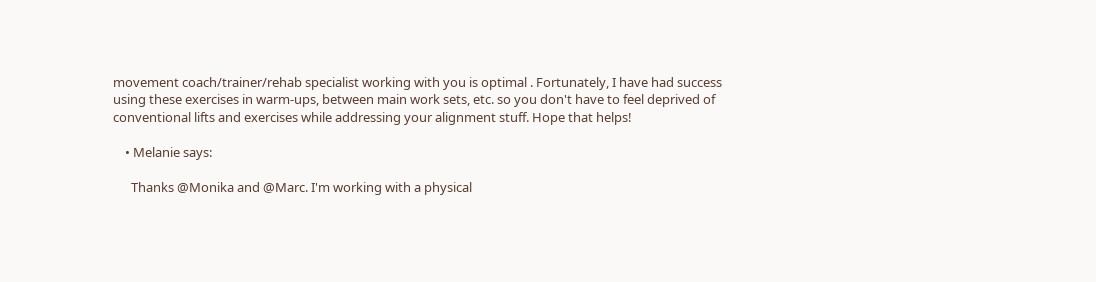movement coach/trainer/rehab specialist working with you is optimal . Fortunately, I have had success using these exercises in warm-ups, between main work sets, etc. so you don't have to feel deprived of conventional lifts and exercises while addressing your alignment stuff. Hope that helps!

    • Melanie says:

      Thanks @Monika and @Marc. I'm working with a physical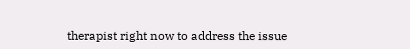therapist right now to address the issue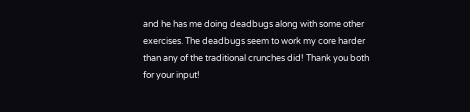and he has me doing deadbugs along with some other exercises. The deadbugs seem to work my core harder than any of the traditional crunches did! Thank you both for your input!